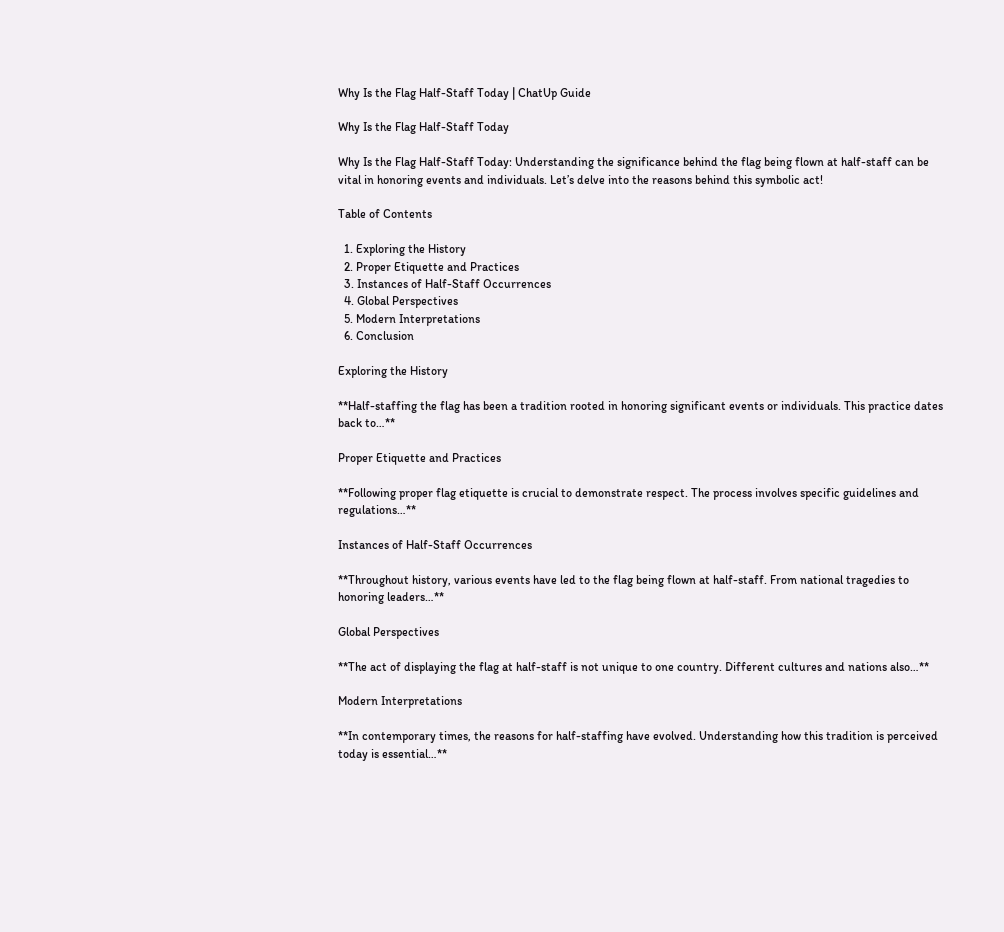Why Is the Flag Half-Staff Today | ChatUp Guide

Why Is the Flag Half-Staff Today

Why Is the Flag Half-Staff Today: Understanding the significance behind the flag being flown at half-staff can be vital in honoring events and individuals. Let’s delve into the reasons behind this symbolic act!

Table of Contents

  1. Exploring the History
  2. Proper Etiquette and Practices
  3. Instances of Half-Staff Occurrences
  4. Global Perspectives
  5. Modern Interpretations
  6. Conclusion

Exploring the History

**Half-staffing the flag has been a tradition rooted in honoring significant events or individuals. This practice dates back to…**

Proper Etiquette and Practices

**Following proper flag etiquette is crucial to demonstrate respect. The process involves specific guidelines and regulations…**

Instances of Half-Staff Occurrences

**Throughout history, various events have led to the flag being flown at half-staff. From national tragedies to honoring leaders…**

Global Perspectives

**The act of displaying the flag at half-staff is not unique to one country. Different cultures and nations also…**

Modern Interpretations

**In contemporary times, the reasons for half-staffing have evolved. Understanding how this tradition is perceived today is essential…**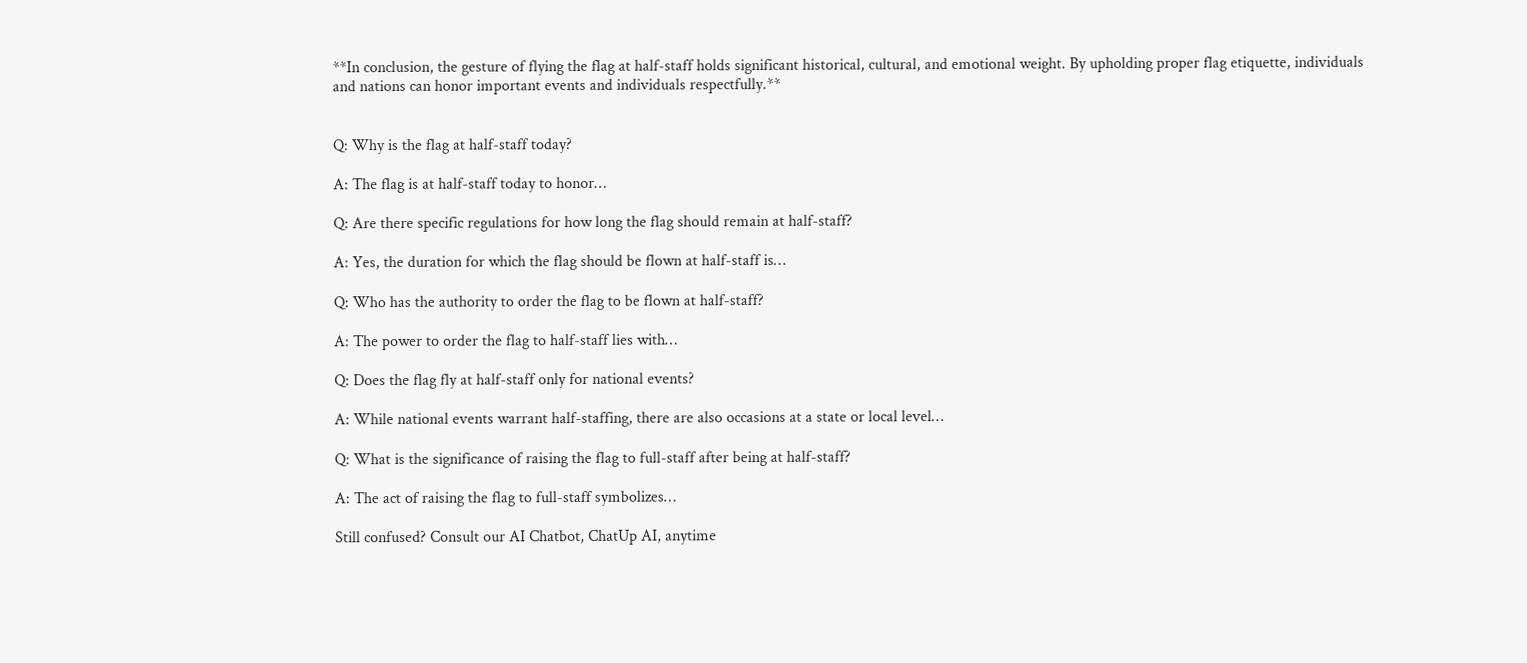**In conclusion, the gesture of flying the flag at half-staff holds significant historical, cultural, and emotional weight. By upholding proper flag etiquette, individuals and nations can honor important events and individuals respectfully.**


Q: Why is the flag at half-staff today?

A: The flag is at half-staff today to honor…

Q: Are there specific regulations for how long the flag should remain at half-staff?

A: Yes, the duration for which the flag should be flown at half-staff is…

Q: Who has the authority to order the flag to be flown at half-staff?

A: The power to order the flag to half-staff lies with…

Q: Does the flag fly at half-staff only for national events?

A: While national events warrant half-staffing, there are also occasions at a state or local level…

Q: What is the significance of raising the flag to full-staff after being at half-staff?

A: The act of raising the flag to full-staff symbolizes…

Still confused? Consult our AI Chatbot, ChatUp AI, anytime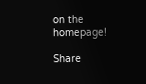on the homepage!

Share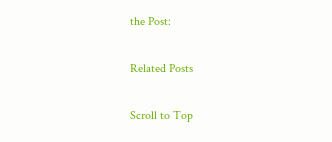the Post:

Related Posts

Scroll to Top